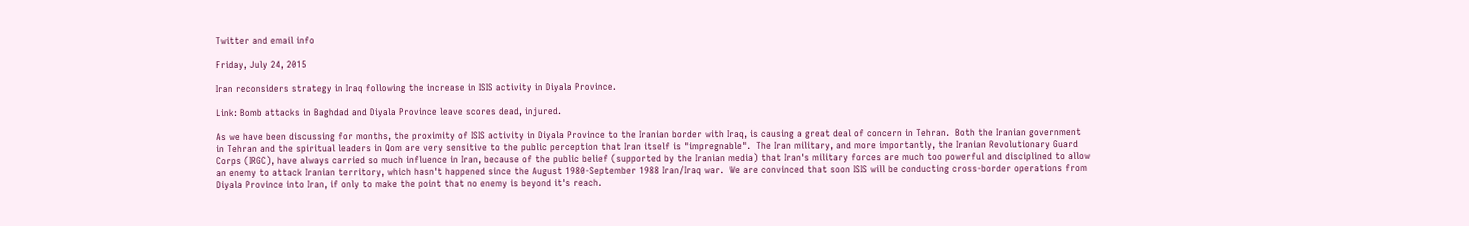Twitter and email info

Friday, July 24, 2015

Iran reconsiders strategy in Iraq following the increase in ISIS activity in Diyala Province.

Link: Bomb attacks in Baghdad and Diyala Province leave scores dead, injured.

As we have been discussing for months, the proximity of ISIS activity in Diyala Province to the Iranian border with Iraq, is causing a great deal of concern in Tehran.  Both the Iranian government in Tehran and the spiritual leaders in Qom are very sensitive to the public perception that Iran itself is "impregnable".  The Iran military, and more importantly, the Iranian Revolutionary Guard Corps (IRGC), have always carried so much influence in Iran, because of the public belief (supported by the Iranian media) that Iran's military forces are much too powerful and disciplined to allow an enemy to attack Iranian territory, which hasn't happened since the August 1980-September 1988 Iran/Iraq war.  We are convinced that soon ISIS will be conducting cross-border operations from Diyala Province into Iran, if only to make the point that no enemy is beyond it's reach.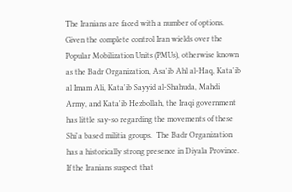The Iranians are faced with a number of options.  Given the complete control Iran wields over the Popular Mobilization Units (PMUs), otherwise known as the Badr Organization, Asa'ib Ahl al-Haq, Kata'ib al Imam Ali, Kata'ib Sayyid al-Shahuda, Mahdi Army, and Kata'ib Hezbollah, the Iraqi government has little say-so regarding the movements of these Shi'a based militia groups.  The Badr Organization has a historically strong presence in Diyala Province.  If the Iranians suspect that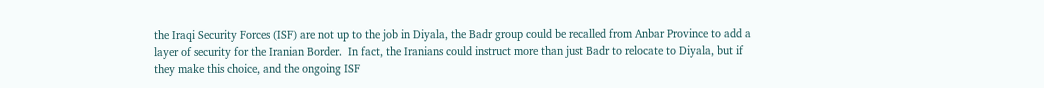the Iraqi Security Forces (ISF) are not up to the job in Diyala, the Badr group could be recalled from Anbar Province to add a layer of security for the Iranian Border.  In fact, the Iranians could instruct more than just Badr to relocate to Diyala, but if they make this choice, and the ongoing ISF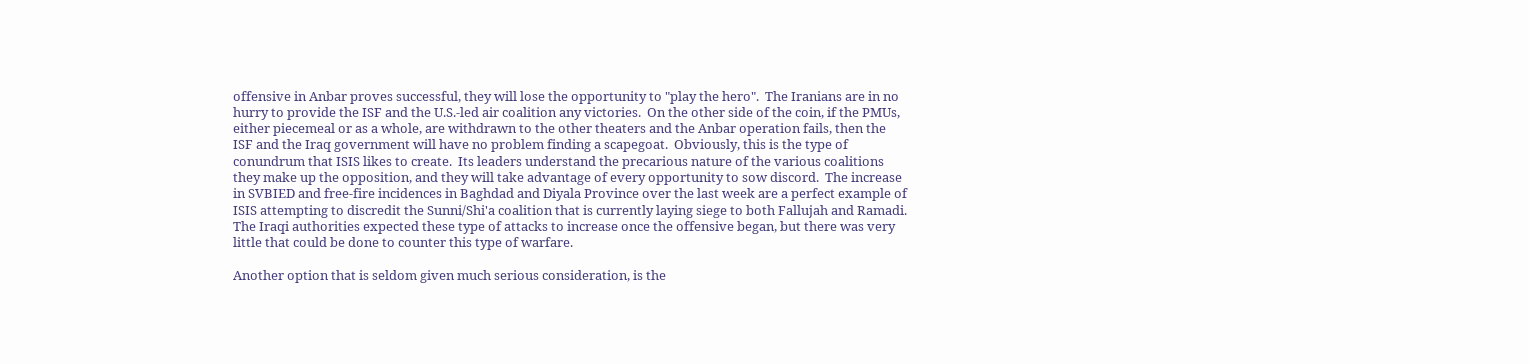offensive in Anbar proves successful, they will lose the opportunity to "play the hero".  The Iranians are in no hurry to provide the ISF and the U.S.-led air coalition any victories.  On the other side of the coin, if the PMUs, either piecemeal or as a whole, are withdrawn to the other theaters and the Anbar operation fails, then the ISF and the Iraq government will have no problem finding a scapegoat.  Obviously, this is the type of conundrum that ISIS likes to create.  Its leaders understand the precarious nature of the various coalitions they make up the opposition, and they will take advantage of every opportunity to sow discord.  The increase in SVBIED and free-fire incidences in Baghdad and Diyala Province over the last week are a perfect example of ISIS attempting to discredit the Sunni/Shi'a coalition that is currently laying siege to both Fallujah and Ramadi.  The Iraqi authorities expected these type of attacks to increase once the offensive began, but there was very little that could be done to counter this type of warfare.

Another option that is seldom given much serious consideration, is the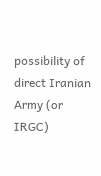possibility of direct Iranian Army (or IRGC)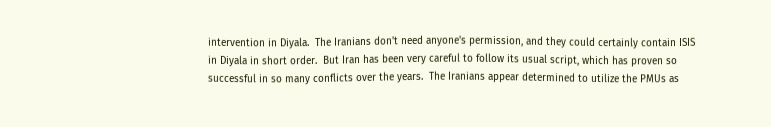intervention in Diyala.  The Iranians don't need anyone's permission, and they could certainly contain ISIS in Diyala in short order.  But Iran has been very careful to follow its usual script, which has proven so successful in so many conflicts over the years.  The Iranians appear determined to utilize the PMUs as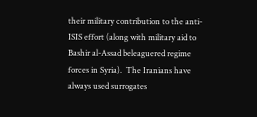their military contribution to the anti-ISIS effort (along with military aid to Bashir al-Assad beleaguered regime forces in Syria).  The Iranians have always used surrogates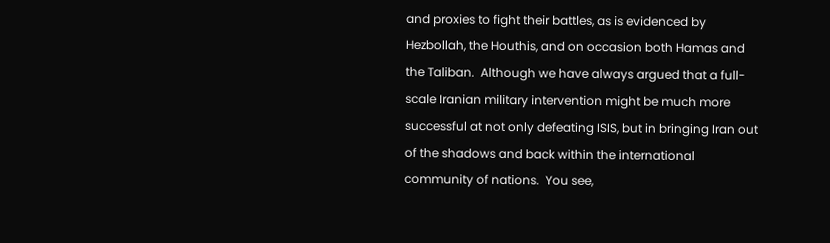and proxies to fight their battles, as is evidenced by Hezbollah, the Houthis, and on occasion both Hamas and the Taliban.  Although we have always argued that a full-scale Iranian military intervention might be much more successful at not only defeating ISIS, but in bringing Iran out of the shadows and back within the international community of nations.  You see,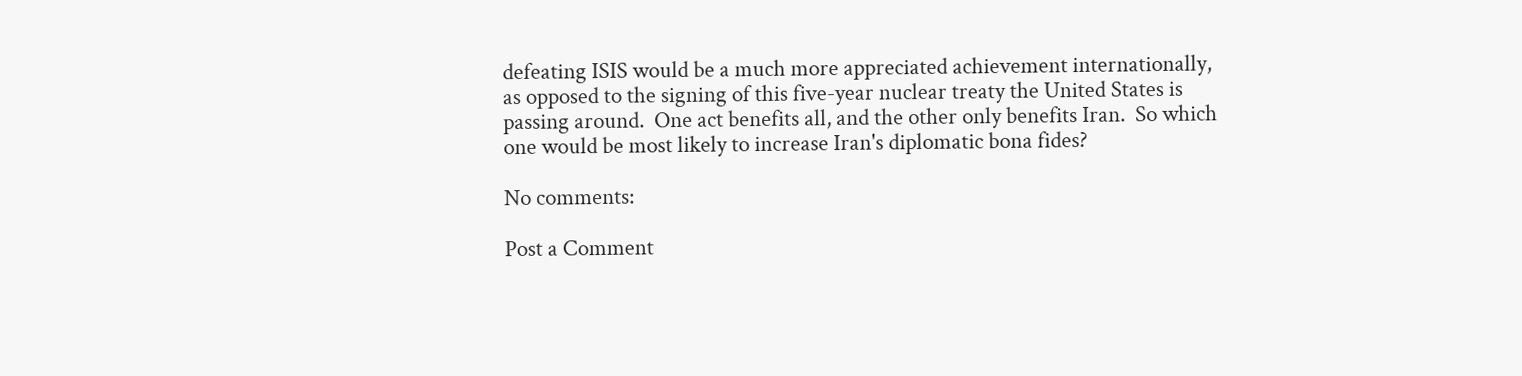defeating ISIS would be a much more appreciated achievement internationally, as opposed to the signing of this five-year nuclear treaty the United States is passing around.  One act benefits all, and the other only benefits Iran.  So which one would be most likely to increase Iran's diplomatic bona fides?

No comments:

Post a Comment